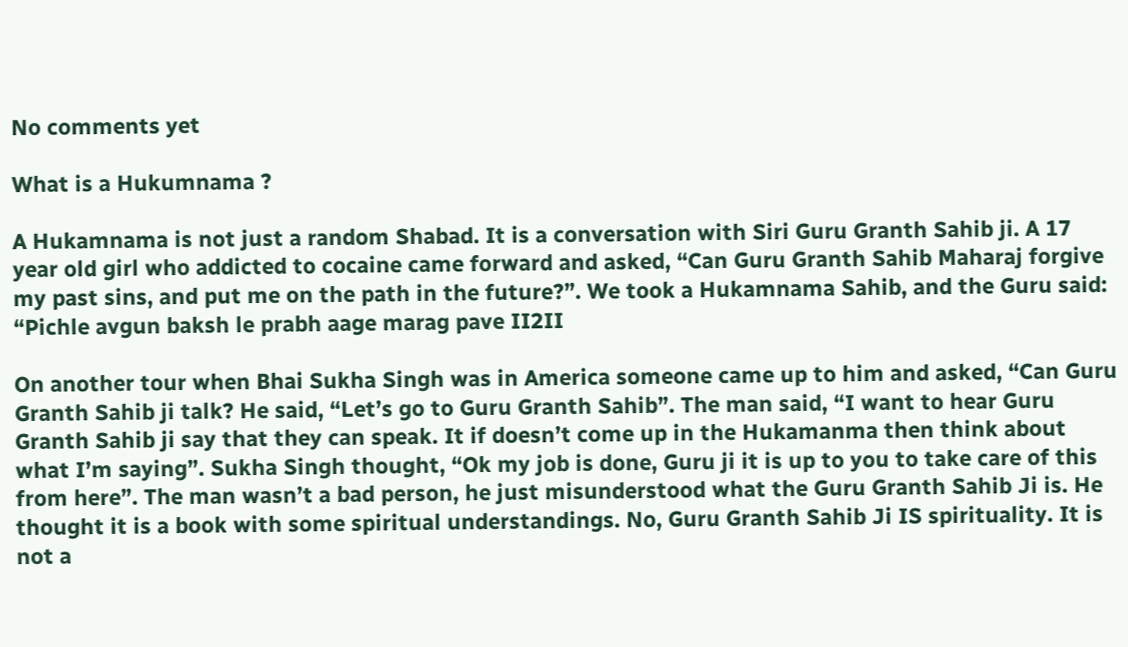No comments yet

What is a Hukumnama ?

A Hukamnama is not just a random Shabad. It is a conversation with Siri Guru Granth Sahib ji. A 17 year old girl who addicted to cocaine came forward and asked, “Can Guru Granth Sahib Maharaj forgive my past sins, and put me on the path in the future?”. We took a Hukamnama Sahib, and the Guru said:
“Pichle avgun baksh le prabh aage marag pave II2II

On another tour when Bhai Sukha Singh was in America someone came up to him and asked, “Can Guru Granth Sahib ji talk? He said, “Let’s go to Guru Granth Sahib”. The man said, “I want to hear Guru Granth Sahib ji say that they can speak. It if doesn’t come up in the Hukamanma then think about what I’m saying”. Sukha Singh thought, “Ok my job is done, Guru ji it is up to you to take care of this from here”. The man wasn’t a bad person, he just misunderstood what the Guru Granth Sahib Ji is. He thought it is a book with some spiritual understandings. No, Guru Granth Sahib Ji IS spirituality. It is not a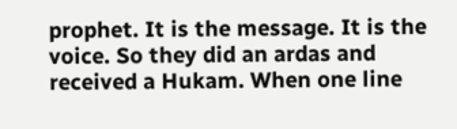prophet. It is the message. It is the voice. So they did an ardas and received a Hukam. When one line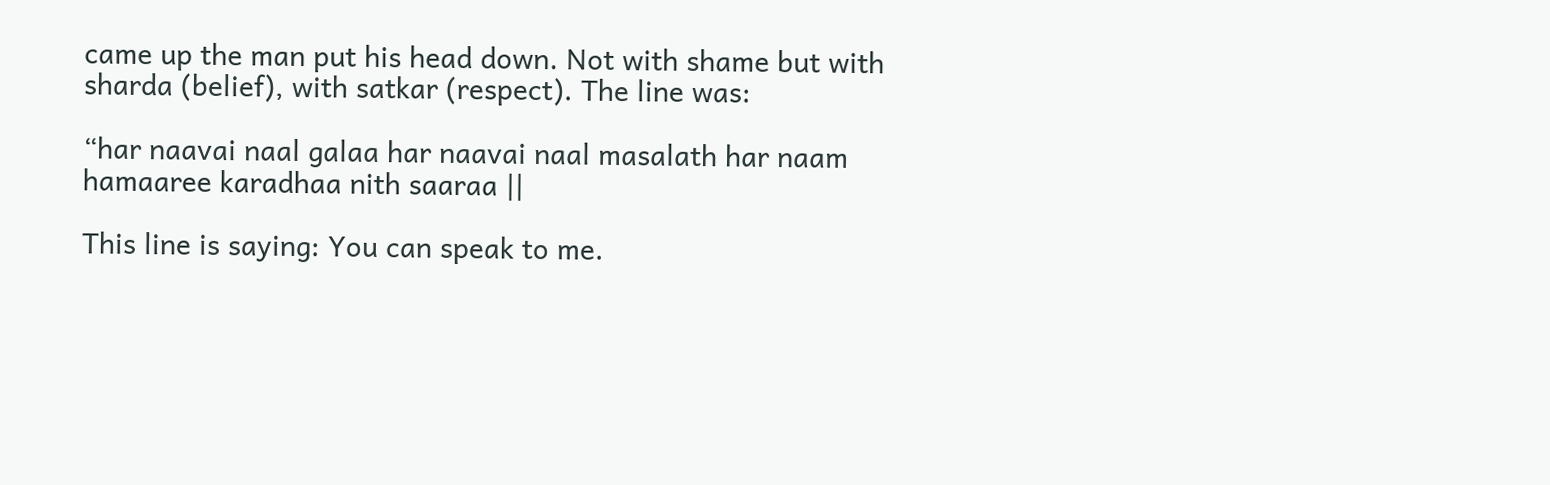came up the man put his head down. Not with shame but with sharda (belief), with satkar (respect). The line was:

“har naavai naal galaa har naavai naal masalath har naam hamaaree karadhaa nith saaraa ||

This line is saying: You can speak to me.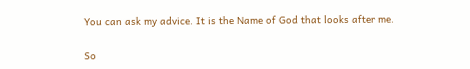You can ask my advice. It is the Name of God that looks after me.

So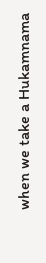when we take a Hukamnama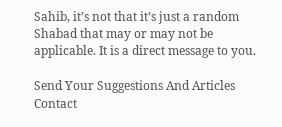Sahib, it’s not that it’s just a random Shabad that may or may not be applicable. It is a direct message to you.

Send Your Suggestions And Articles Contact